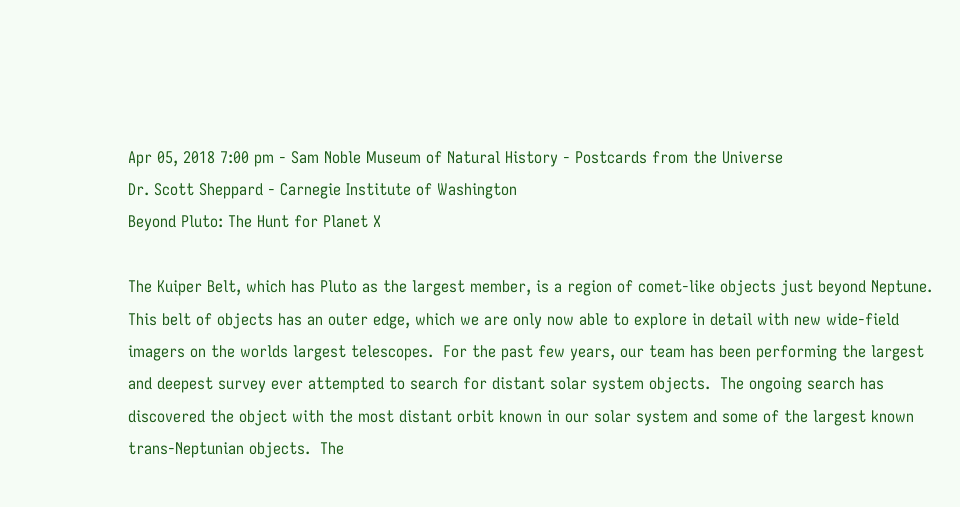Apr 05, 2018 7:00 pm - Sam Noble Museum of Natural History - Postcards from the Universe
Dr. Scott Sheppard - Carnegie Institute of Washington
Beyond Pluto: The Hunt for Planet X

The Kuiper Belt, which has Pluto as the largest member, is a region of comet-like objects just beyond Neptune.  This belt of objects has an outer edge, which we are only now able to explore in detail with new wide-field imagers on the worlds largest telescopes.  For the past few years, our team has been performing the largest and deepest survey ever attempted to search for distant solar system objects.  The ongoing search has discovered the object with the most distant orbit known in our solar system and some of the largest known trans-Neptunian objects.  The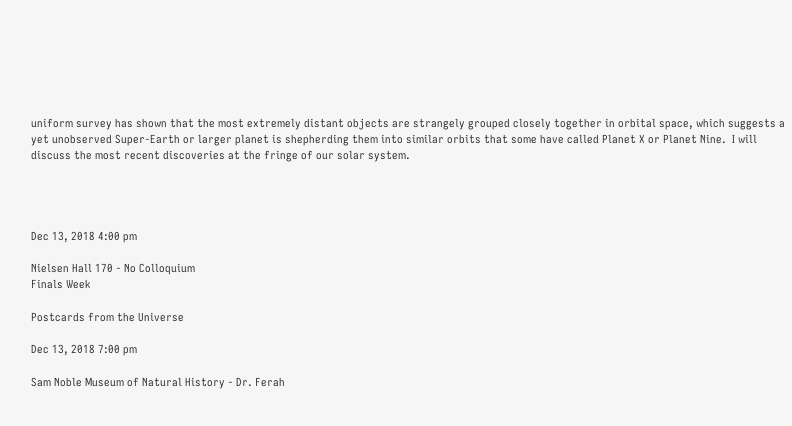uniform survey has shown that the most extremely distant objects are strangely grouped closely together in orbital space, which suggests a yet unobserved Super-Earth or larger planet is shepherding them into similar orbits that some have called Planet X or Planet Nine.  I will discuss the most recent discoveries at the fringe of our solar system.




Dec 13, 2018 4:00 pm

Nielsen Hall 170 - No Colloquium
Finals Week

Postcards from the Universe

Dec 13, 2018 7:00 pm

Sam Noble Museum of Natural History - Dr. Ferah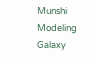Munshi
Modeling Galaxy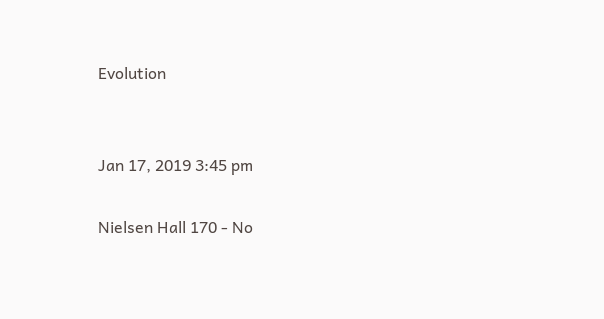Evolution


Jan 17, 2019 3:45 pm

Nielsen Hall 170 - No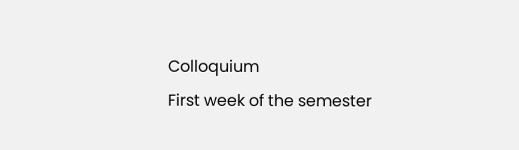Colloquium
First week of the semester